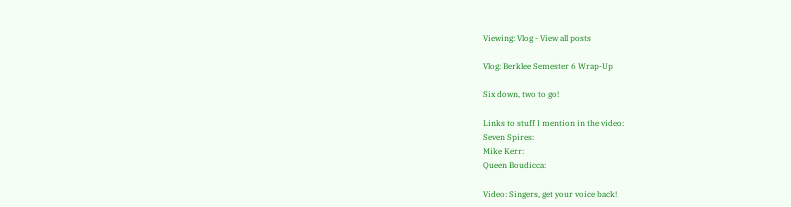Viewing: Vlog - View all posts

Vlog: Berklee Semester 6 Wrap-Up

Six down, two to go!

Links to stuff I mention in the video:
Seven Spires:
Mike Kerr:
Queen Boudicca:

Video: Singers, get your voice back!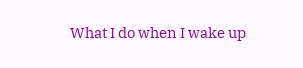What I do when I wake up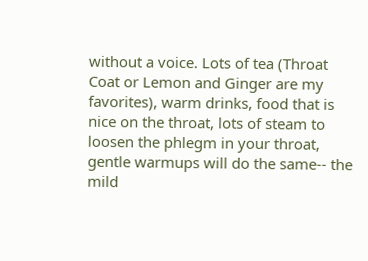without a voice. Lots of tea (Throat Coat or Lemon and Ginger are my favorites), warm drinks, food that is nice on the throat, lots of steam to loosen the phlegm in your throat, gentle warmups will do the same-- the mild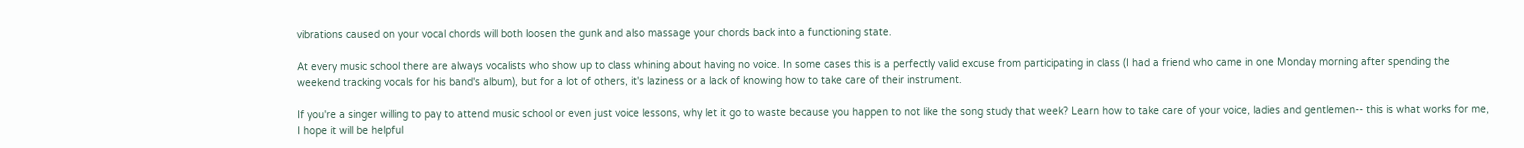vibrations caused on your vocal chords will both loosen the gunk and also massage your chords back into a functioning state.

At every music school there are always vocalists who show up to class whining about having no voice. In some cases this is a perfectly valid excuse from participating in class (I had a friend who came in one Monday morning after spending the weekend tracking vocals for his band's album), but for a lot of others, it's laziness or a lack of knowing how to take care of their instrument.

If you're a singer willing to pay to attend music school or even just voice lessons, why let it go to waste because you happen to not like the song study that week? Learn how to take care of your voice, ladies and gentlemen-- this is what works for me, I hope it will be helpful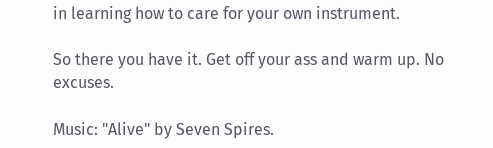in learning how to care for your own instrument.

So there you have it. Get off your ass and warm up. No excuses.

Music: "Alive" by Seven Spires.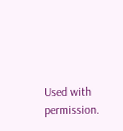Used with permission.